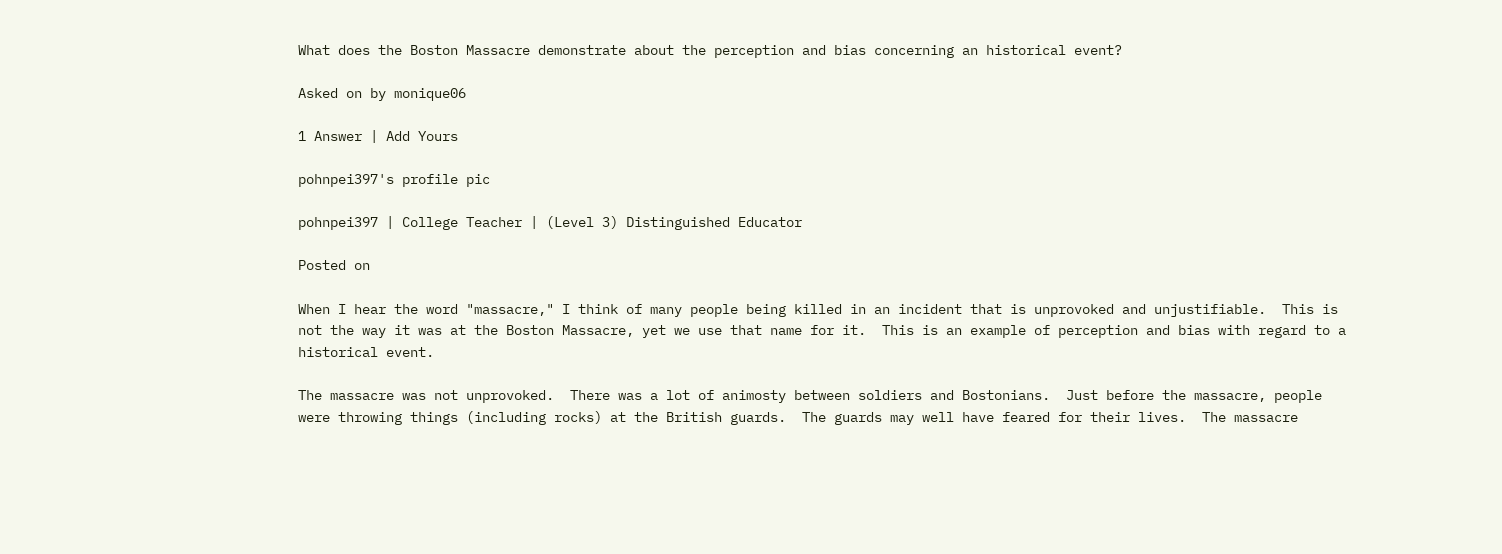What does the Boston Massacre demonstrate about the perception and bias concerning an historical event?

Asked on by monique06

1 Answer | Add Yours

pohnpei397's profile pic

pohnpei397 | College Teacher | (Level 3) Distinguished Educator

Posted on

When I hear the word "massacre," I think of many people being killed in an incident that is unprovoked and unjustifiable.  This is not the way it was at the Boston Massacre, yet we use that name for it.  This is an example of perception and bias with regard to a historical event.

The massacre was not unprovoked.  There was a lot of animosty between soldiers and Bostonians.  Just before the massacre, people were throwing things (including rocks) at the British guards.  The guards may well have feared for their lives.  The massacre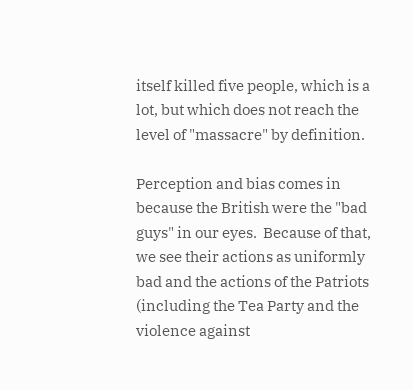itself killed five people, which is a lot, but which does not reach the level of "massacre" by definition.

Perception and bias comes in because the British were the "bad guys" in our eyes.  Because of that, we see their actions as uniformly bad and the actions of the Patriots (including the Tea Party and the violence against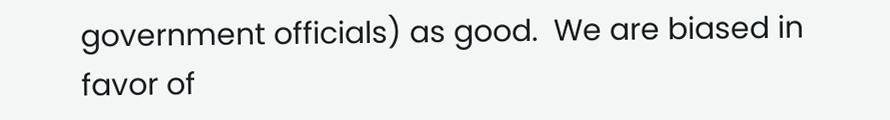government officials) as good.  We are biased in favor of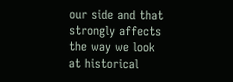our side and that strongly affects the way we look at historical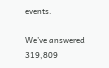events.

We’ve answered 319,809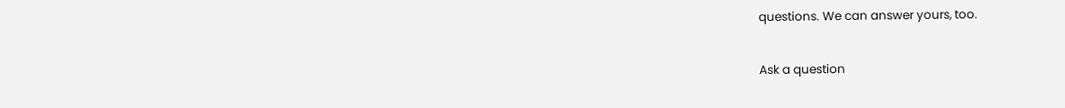questions. We can answer yours, too.

Ask a question